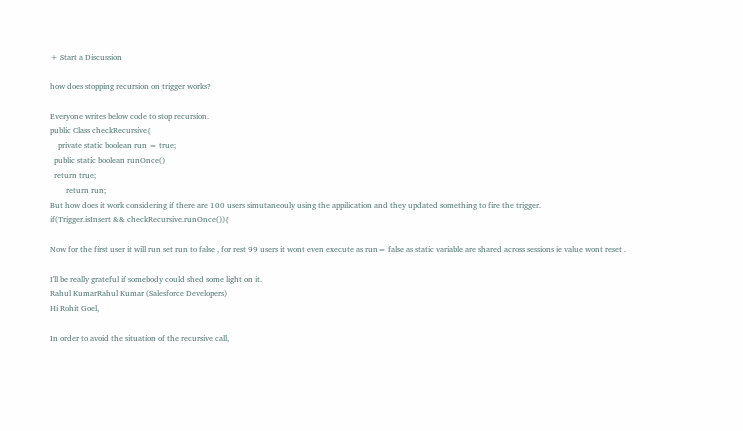+ Start a Discussion

how does stopping recursion on trigger works?

Everyone writes below code to stop recursion.
public Class checkRecursive{
    private static boolean run = true;
  public static boolean runOnce()
  return true;
        return run;
But how does it work considering if there are 100 users simutaneouly using the appilication and they updated something to fire the trigger.
if(Trigger.isInsert && checkRecursive.runOnce()){

Now for the first user it will run set run to false , for rest 99 users it wont even execute as run= false as static variable are shared across sessions ie value wont reset .

I'll be really grateful if somebody could shed some light on it.
Rahul KumarRahul Kumar (Salesforce Developers)
Hi Rohit Goel,

In order to avoid the situation of the recursive call,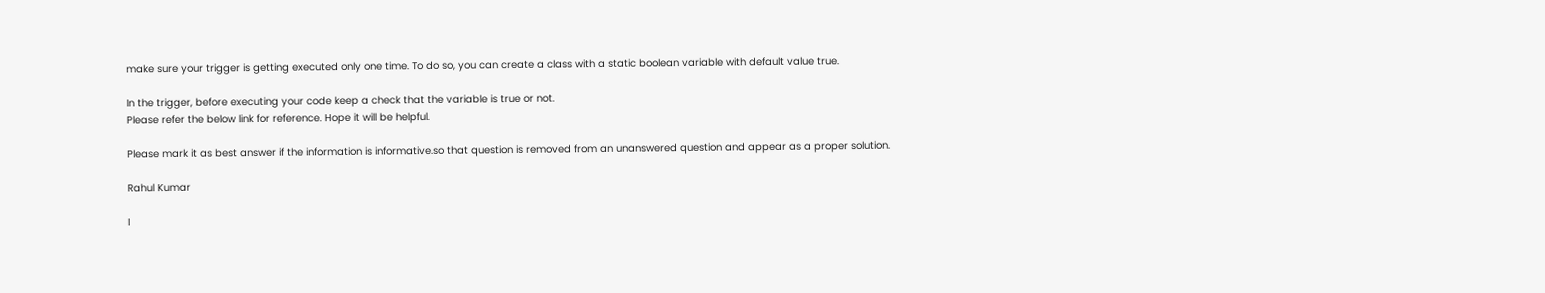make sure your trigger is getting executed only one time. To do so, you can create a class with a static boolean variable with default value true.

In the trigger, before executing your code keep a check that the variable is true or not.
Please refer the below link for reference. Hope it will be helpful.

Please mark it as best answer if the information is informative.so that question is removed from an unanswered question and appear as a proper solution.

Rahul Kumar

I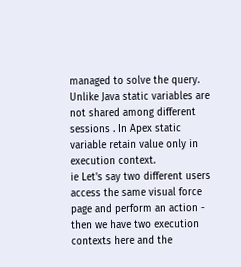managed to solve the query.
Unlike Java static variables are not shared among different sessions . In Apex static variable retain value only in execution context.
ie Let's say two different users access the same visual force page and perform an action - then we have two execution contexts here and the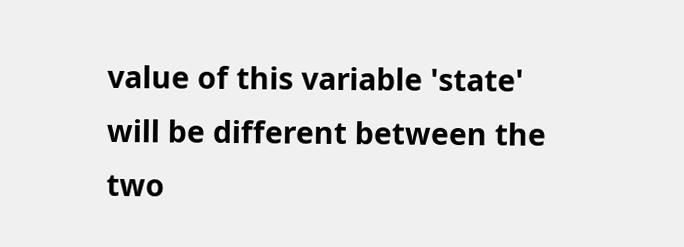value of this variable 'state' will be different between the two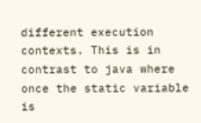different execution contexts. This is in contrast to java where once the static variable is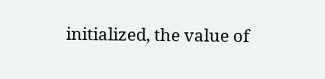initialized, the value of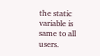the static variable is same to all users.